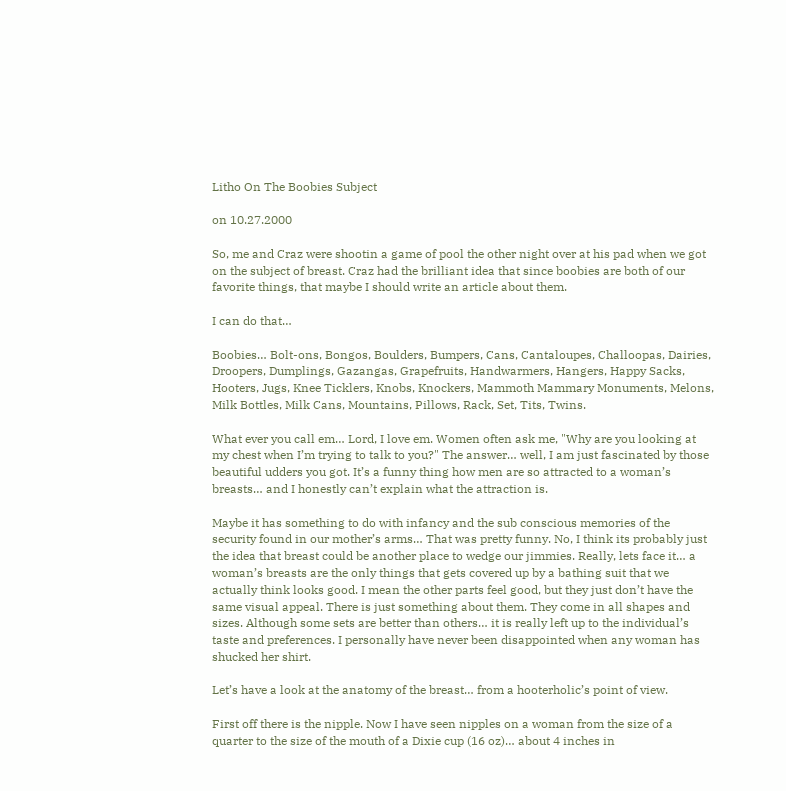Litho On The Boobies Subject

on 10.27.2000

So, me and Craz were shootin a game of pool the other night over at his pad when we got on the subject of breast. Craz had the brilliant idea that since boobies are both of our favorite things, that maybe I should write an article about them.

I can do that…

Boobies… Bolt-ons, Bongos, Boulders, Bumpers, Cans, Cantaloupes, Challoopas, Dairies, Droopers, Dumplings, Gazangas, Grapefruits, Handwarmers, Hangers, Happy Sacks, Hooters, Jugs, Knee Ticklers, Knobs, Knockers, Mammoth Mammary Monuments, Melons, Milk Bottles, Milk Cans, Mountains, Pillows, Rack, Set, Tits, Twins.

What ever you call em… Lord, I love em. Women often ask me, "Why are you looking at my chest when I’m trying to talk to you?" The answer… well, I am just fascinated by those beautiful udders you got. It’s a funny thing how men are so attracted to a woman’s breasts… and I honestly can’t explain what the attraction is.

Maybe it has something to do with infancy and the sub conscious memories of the security found in our mother’s arms… That was pretty funny. No, I think its probably just the idea that breast could be another place to wedge our jimmies. Really, lets face it… a woman’s breasts are the only things that gets covered up by a bathing suit that we actually think looks good. I mean the other parts feel good, but they just don’t have the same visual appeal. There is just something about them. They come in all shapes and sizes. Although some sets are better than others… it is really left up to the individual’s taste and preferences. I personally have never been disappointed when any woman has shucked her shirt.

Let’s have a look at the anatomy of the breast… from a hooterholic’s point of view.

First off there is the nipple. Now I have seen nipples on a woman from the size of a quarter to the size of the mouth of a Dixie cup (16 oz)… about 4 inches in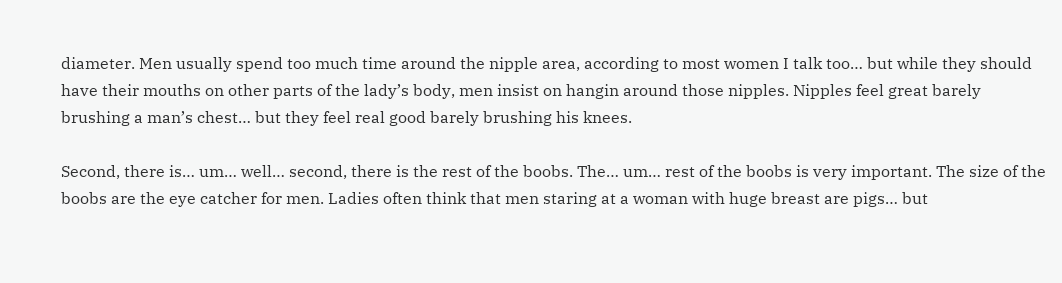diameter. Men usually spend too much time around the nipple area, according to most women I talk too… but while they should have their mouths on other parts of the lady’s body, men insist on hangin around those nipples. Nipples feel great barely brushing a man’s chest… but they feel real good barely brushing his knees.

Second, there is… um… well… second, there is the rest of the boobs. The… um… rest of the boobs is very important. The size of the boobs are the eye catcher for men. Ladies often think that men staring at a woman with huge breast are pigs… but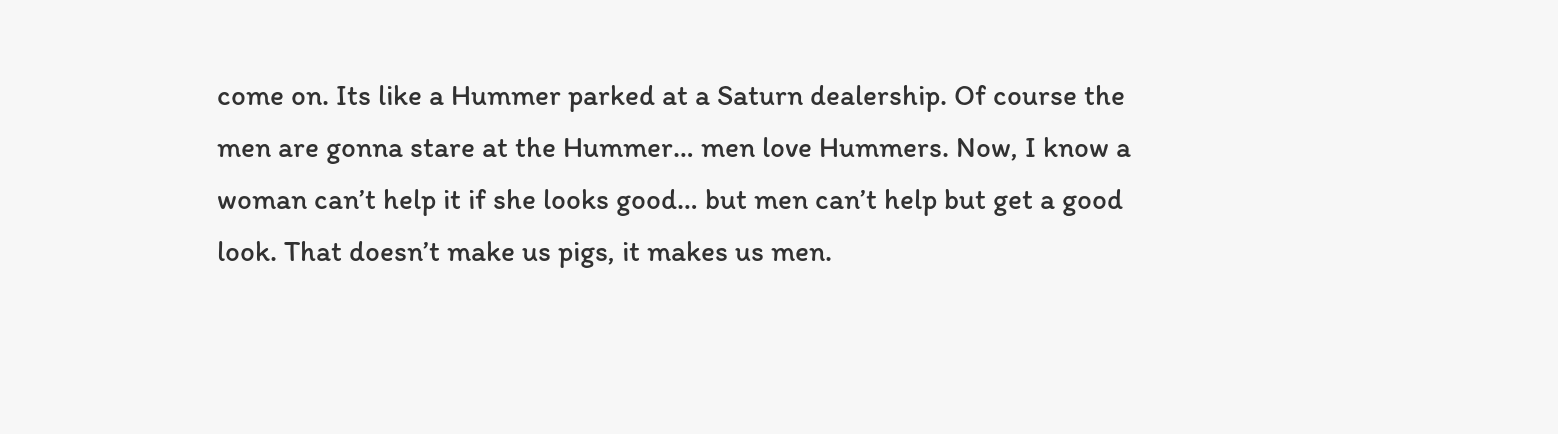come on. Its like a Hummer parked at a Saturn dealership. Of course the men are gonna stare at the Hummer… men love Hummers. Now, I know a woman can’t help it if she looks good… but men can’t help but get a good look. That doesn’t make us pigs, it makes us men.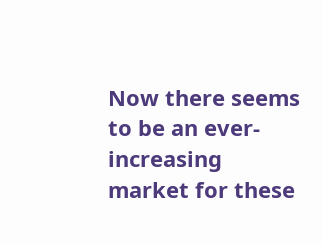Now there seems to be an ever-increasing market for these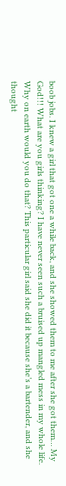boob jobs. I knew a girl that got one a while back, and she showed them to me after she got them… My God!!! What are you girls thinking? I have never seen such a bruised up mangled mess in my whole life. Why on earth would you do that? This particular girl said she did it because she’s a bartender, and she thought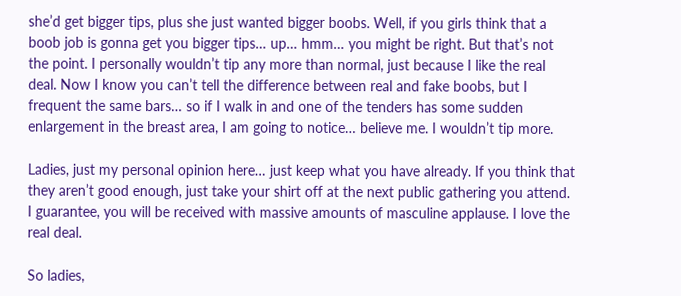she’d get bigger tips, plus she just wanted bigger boobs. Well, if you girls think that a boob job is gonna get you bigger tips… up… hmm… you might be right. But that’s not the point. I personally wouldn’t tip any more than normal, just because I like the real deal. Now I know you can’t tell the difference between real and fake boobs, but I frequent the same bars… so if I walk in and one of the tenders has some sudden enlargement in the breast area, I am going to notice… believe me. I wouldn’t tip more.

Ladies, just my personal opinion here… just keep what you have already. If you think that they aren’t good enough, just take your shirt off at the next public gathering you attend. I guarantee, you will be received with massive amounts of masculine applause. I love the real deal.

So ladies,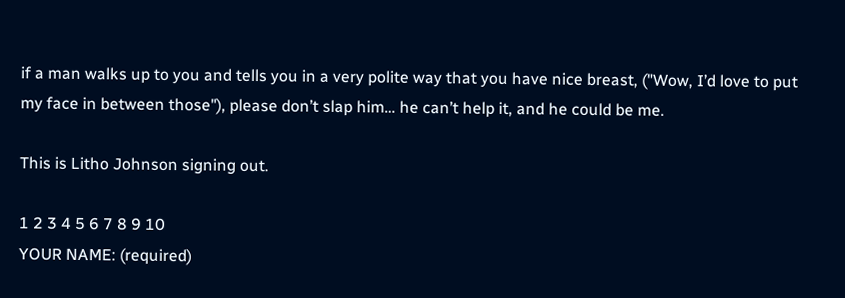if a man walks up to you and tells you in a very polite way that you have nice breast, ("Wow, I’d love to put my face in between those"), please don’t slap him… he can’t help it, and he could be me.

This is Litho Johnson signing out.

1 2 3 4 5 6 7 8 9 10
YOUR NAME: (required)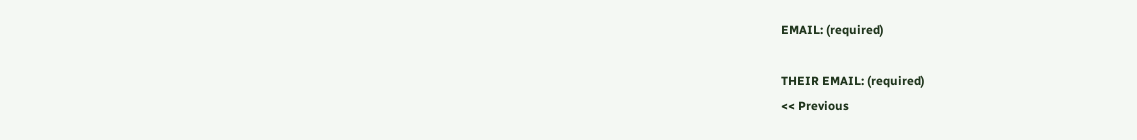EMAIL: (required)

THEIR EMAIL: (required)
<< Previous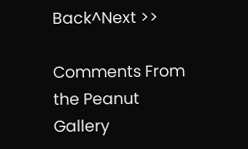Back^Next >>

Comments From the Peanut Gallery